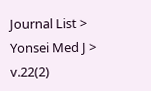Journal List > Yonsei Med J > v.22(2)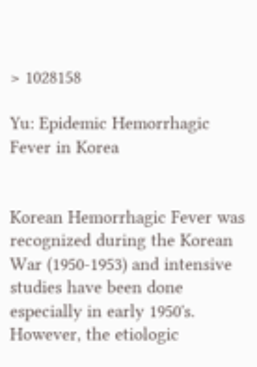> 1028158

Yu: Epidemic Hemorrhagic Fever in Korea


Korean Hemorrhagic Fever was recognized during the Korean War (1950-1953) and intensive studies have been done especially in early 1950's. However, the etiologic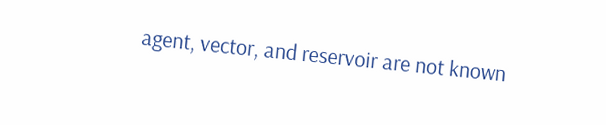agent, vector, and reservoir are not known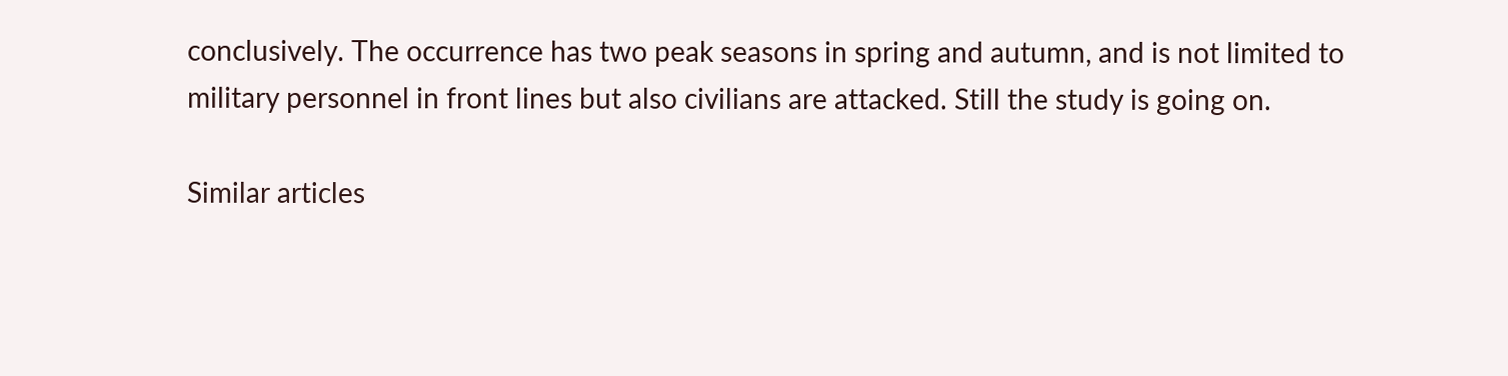conclusively. The occurrence has two peak seasons in spring and autumn, and is not limited to military personnel in front lines but also civilians are attacked. Still the study is going on.

Similar articles